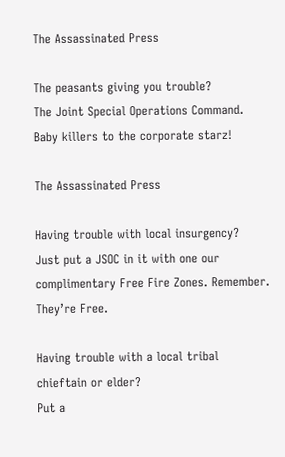The Assassinated Press

The peasants giving you trouble?
The Joint Special Operations Command. Baby killers to the corporate starz!

The Assassinated Press

Having trouble with local insurgency?
Just put a JSOC in it with one our complimentary Free Fire Zones. Remember. They’re Free.

Having trouble with a local tribal chieftain or elder?
Put a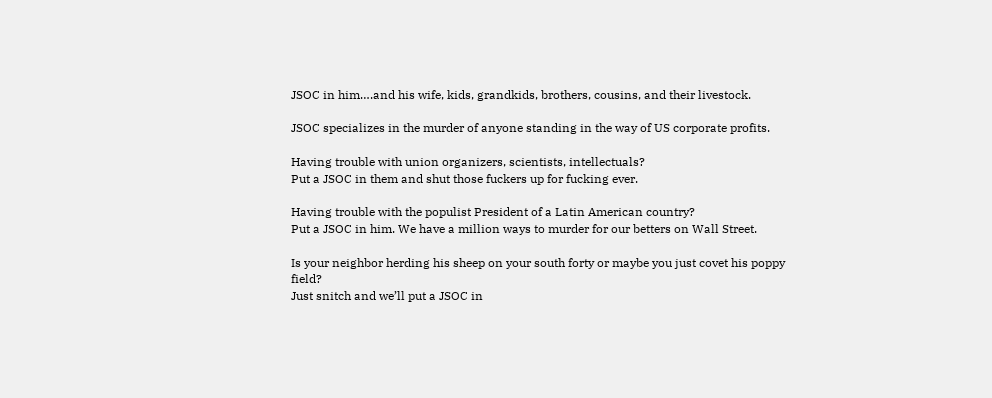JSOC in him….and his wife, kids, grandkids, brothers, cousins, and their livestock.

JSOC specializes in the murder of anyone standing in the way of US corporate profits.

Having trouble with union organizers, scientists, intellectuals?
Put a JSOC in them and shut those fuckers up for fucking ever.

Having trouble with the populist President of a Latin American country?
Put a JSOC in him. We have a million ways to murder for our betters on Wall Street.

Is your neighbor herding his sheep on your south forty or maybe you just covet his poppy field?
Just snitch and we’ll put a JSOC in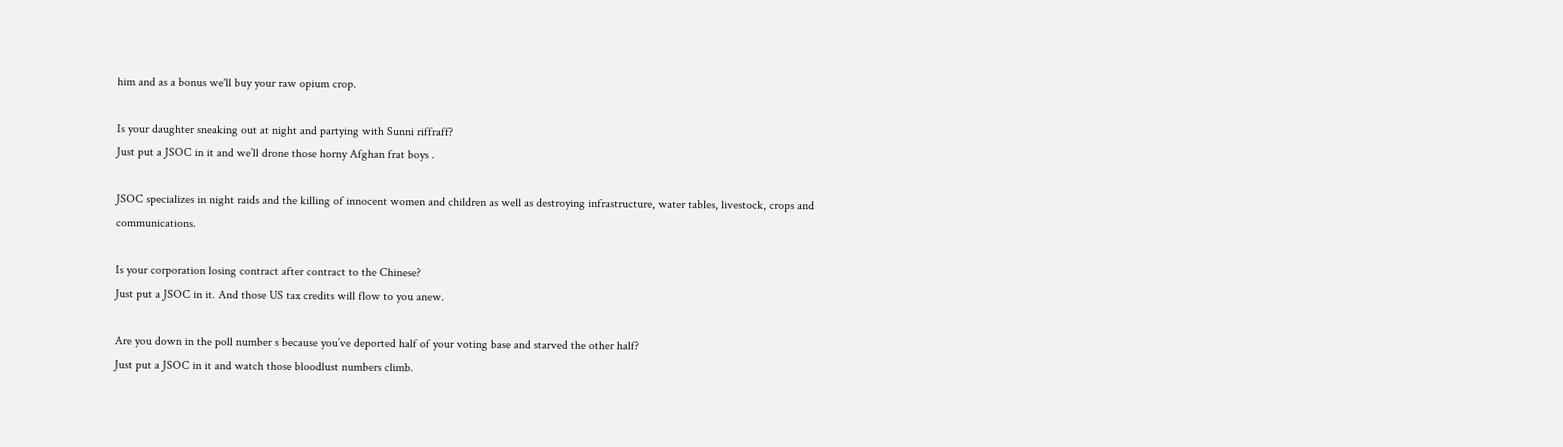him and as a bonus we'll buy your raw opium crop.

Is your daughter sneaking out at night and partying with Sunni riffraff?
Just put a JSOC in it and we’ll drone those horny Afghan frat boys .

JSOC specializes in night raids and the killing of innocent women and children as well as destroying infrastructure, water tables, livestock, crops and communications.

Is your corporation losing contract after contract to the Chinese?
Just put a JSOC in it. And those US tax credits will flow to you anew.

Are you down in the poll number s because you’ve deported half of your voting base and starved the other half?
Just put a JSOC in it and watch those bloodlust numbers climb.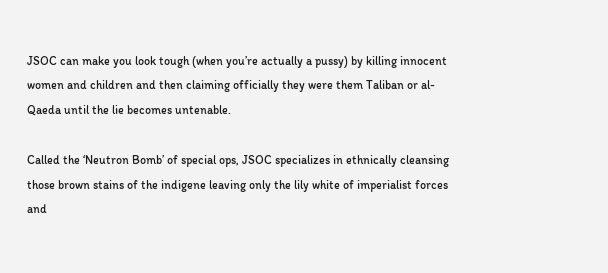JSOC can make you look tough (when you’re actually a pussy) by killing innocent women and children and then claiming officially they were them Taliban or al-Qaeda until the lie becomes untenable.

Called the ‘Neutron Bomb’ of special ops, JSOC specializes in ethnically cleansing those brown stains of the indigene leaving only the lily white of imperialist forces and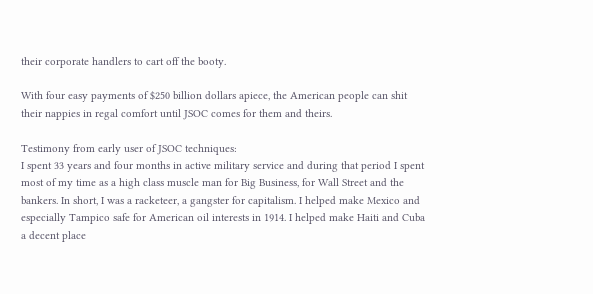their corporate handlers to cart off the booty.

With four easy payments of $250 billion dollars apiece, the American people can shit their nappies in regal comfort until JSOC comes for them and theirs.

Testimony from early user of JSOC techniques:
I spent 33 years and four months in active military service and during that period I spent most of my time as a high class muscle man for Big Business, for Wall Street and the bankers. In short, I was a racketeer, a gangster for capitalism. I helped make Mexico and especially Tampico safe for American oil interests in 1914. I helped make Haiti and Cuba a decent place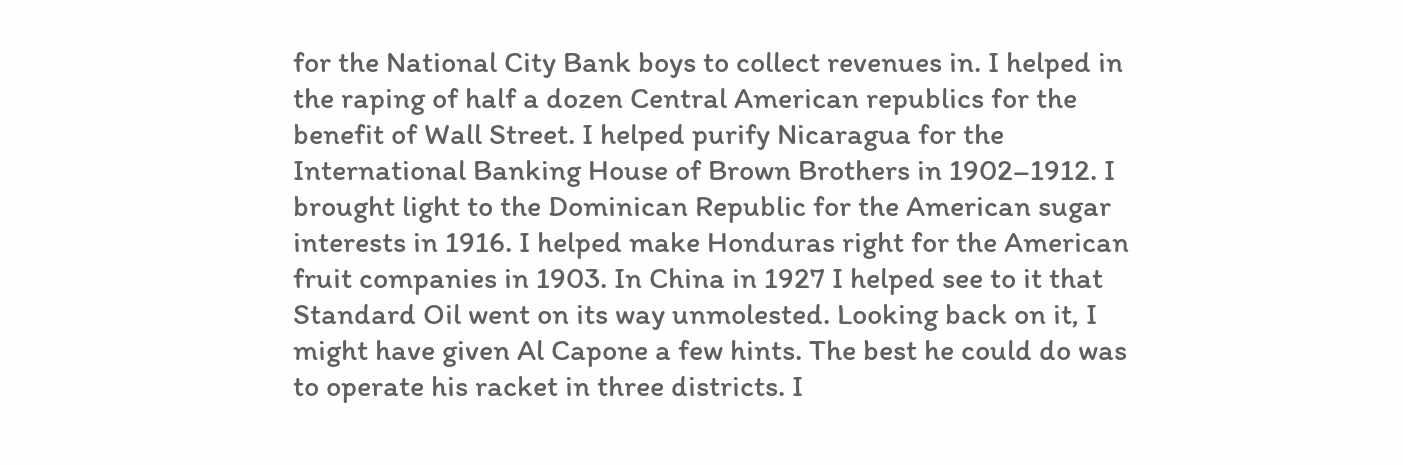for the National City Bank boys to collect revenues in. I helped in the raping of half a dozen Central American republics for the benefit of Wall Street. I helped purify Nicaragua for the International Banking House of Brown Brothers in 1902–1912. I brought light to the Dominican Republic for the American sugar interests in 1916. I helped make Honduras right for the American fruit companies in 1903. In China in 1927 I helped see to it that Standard Oil went on its way unmolested. Looking back on it, I might have given Al Capone a few hints. The best he could do was to operate his racket in three districts. I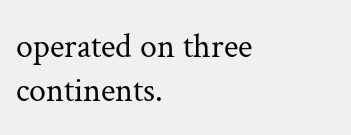operated on three continents.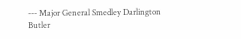--- Major General Smedley Darlington Butler